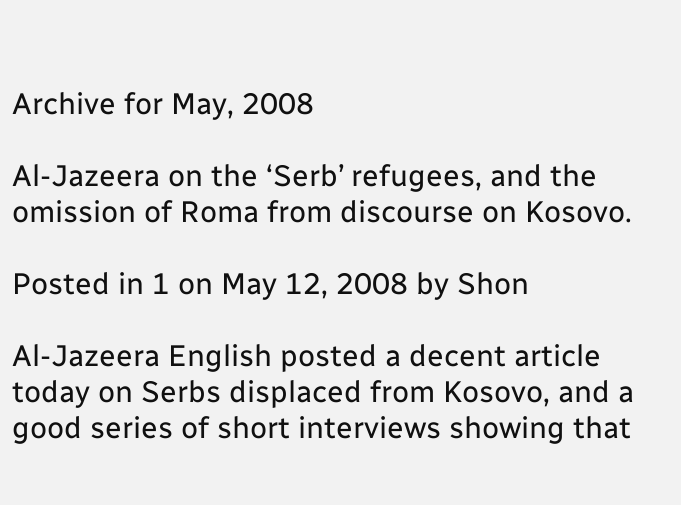Archive for May, 2008

Al-Jazeera on the ‘Serb’ refugees, and the omission of Roma from discourse on Kosovo.

Posted in 1 on May 12, 2008 by Shon

Al-Jazeera English posted a decent article today on Serbs displaced from Kosovo, and a good series of short interviews showing that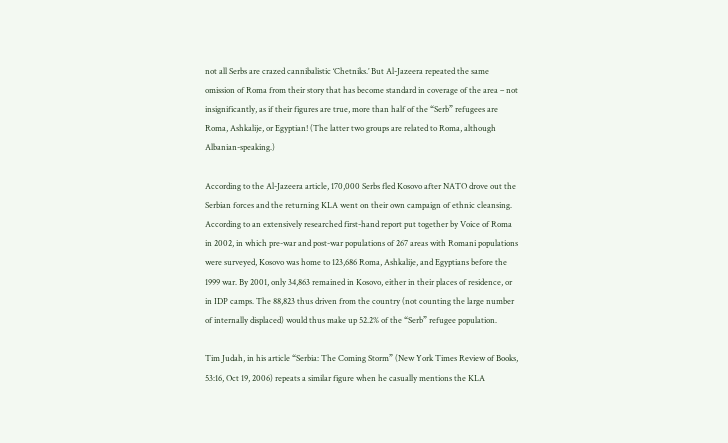not all Serbs are crazed cannibalistic ‘Chetniks.’ But Al-Jazeera repeated the same omission of Roma from their story that has become standard in coverage of the area – not insignificantly, as if their figures are true, more than half of the “Serb” refugees are Roma, Ashkalije, or Egyptian! (The latter two groups are related to Roma, although Albanian-speaking.)

According to the Al-Jazeera article, 170,000 Serbs fled Kosovo after NATO drove out the Serbian forces and the returning KLA went on their own campaign of ethnic cleansing. According to an extensively researched first-hand report put together by Voice of Roma in 2002, in which pre-war and post-war populations of 267 areas with Romani populations were surveyed, Kosovo was home to 123,686 Roma, Ashkalije, and Egyptians before the 1999 war. By 2001, only 34,863 remained in Kosovo, either in their places of residence, or in IDP camps. The 88,823 thus driven from the country (not counting the large number of internally displaced) would thus make up 52.2% of the “Serb” refugee population.

Tim Judah, in his article “Serbia: The Coming Storm” (New York Times Review of Books, 53:16, Oct 19, 2006) repeats a similar figure when he casually mentions the KLA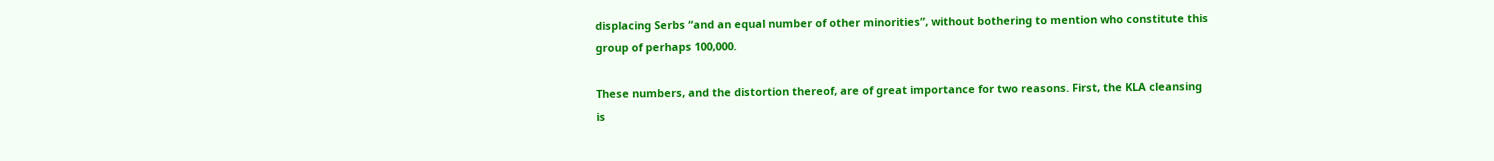displacing Serbs “and an equal number of other minorities”, without bothering to mention who constitute this group of perhaps 100,000.

These numbers, and the distortion thereof, are of great importance for two reasons. First, the KLA cleansing is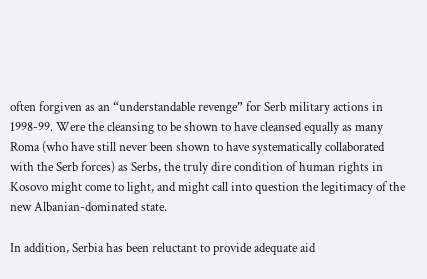often forgiven as an “understandable revenge” for Serb military actions in 1998-99. Were the cleansing to be shown to have cleansed equally as many Roma (who have still never been shown to have systematically collaborated with the Serb forces) as Serbs, the truly dire condition of human rights in Kosovo might come to light, and might call into question the legitimacy of the new Albanian-dominated state.

In addition, Serbia has been reluctant to provide adequate aid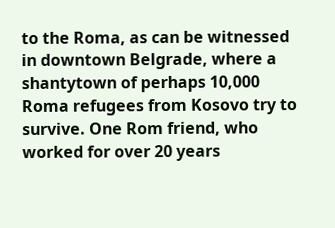to the Roma, as can be witnessed in downtown Belgrade, where a shantytown of perhaps 10,000 Roma refugees from Kosovo try to survive. One Rom friend, who worked for over 20 years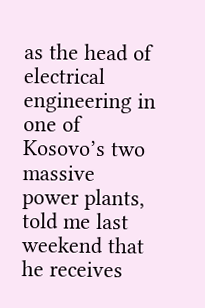as the head of electrical engineering in one of Kosovo’s two massive power plants, told me last weekend that he receives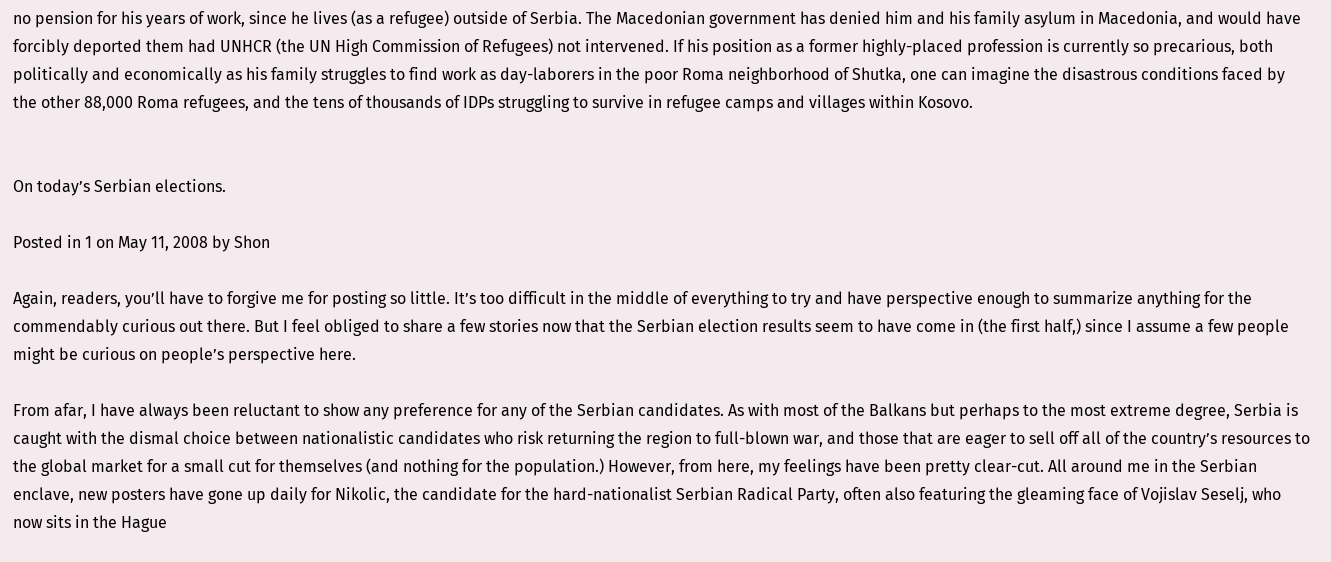no pension for his years of work, since he lives (as a refugee) outside of Serbia. The Macedonian government has denied him and his family asylum in Macedonia, and would have forcibly deported them had UNHCR (the UN High Commission of Refugees) not intervened. If his position as a former highly-placed profession is currently so precarious, both politically and economically as his family struggles to find work as day-laborers in the poor Roma neighborhood of Shutka, one can imagine the disastrous conditions faced by the other 88,000 Roma refugees, and the tens of thousands of IDPs struggling to survive in refugee camps and villages within Kosovo.


On today’s Serbian elections.

Posted in 1 on May 11, 2008 by Shon

Again, readers, you’ll have to forgive me for posting so little. It’s too difficult in the middle of everything to try and have perspective enough to summarize anything for the commendably curious out there. But I feel obliged to share a few stories now that the Serbian election results seem to have come in (the first half,) since I assume a few people might be curious on people’s perspective here.

From afar, I have always been reluctant to show any preference for any of the Serbian candidates. As with most of the Balkans but perhaps to the most extreme degree, Serbia is caught with the dismal choice between nationalistic candidates who risk returning the region to full-blown war, and those that are eager to sell off all of the country’s resources to the global market for a small cut for themselves (and nothing for the population.) However, from here, my feelings have been pretty clear-cut. All around me in the Serbian enclave, new posters have gone up daily for Nikolic, the candidate for the hard-nationalist Serbian Radical Party, often also featuring the gleaming face of Vojislav Seselj, who now sits in the Hague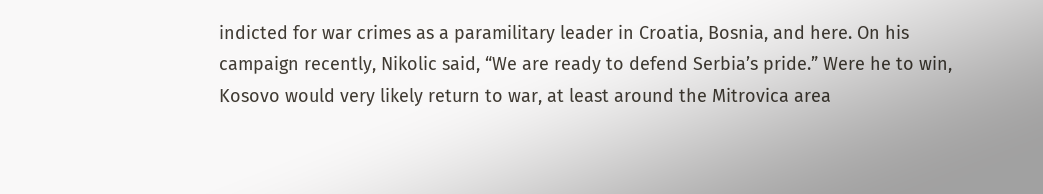indicted for war crimes as a paramilitary leader in Croatia, Bosnia, and here. On his campaign recently, Nikolic said, “We are ready to defend Serbia’s pride.” Were he to win, Kosovo would very likely return to war, at least around the Mitrovica area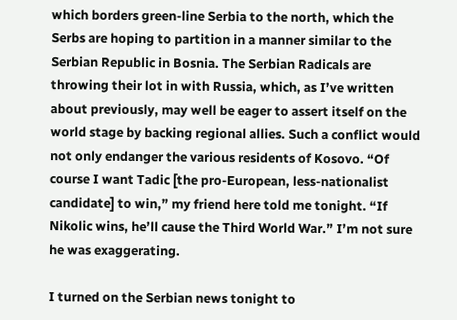which borders green-line Serbia to the north, which the Serbs are hoping to partition in a manner similar to the Serbian Republic in Bosnia. The Serbian Radicals are throwing their lot in with Russia, which, as I’ve written about previously, may well be eager to assert itself on the world stage by backing regional allies. Such a conflict would not only endanger the various residents of Kosovo. “Of course I want Tadic [the pro-European, less-nationalist candidate] to win,” my friend here told me tonight. “If Nikolic wins, he’ll cause the Third World War.” I’m not sure he was exaggerating.

I turned on the Serbian news tonight to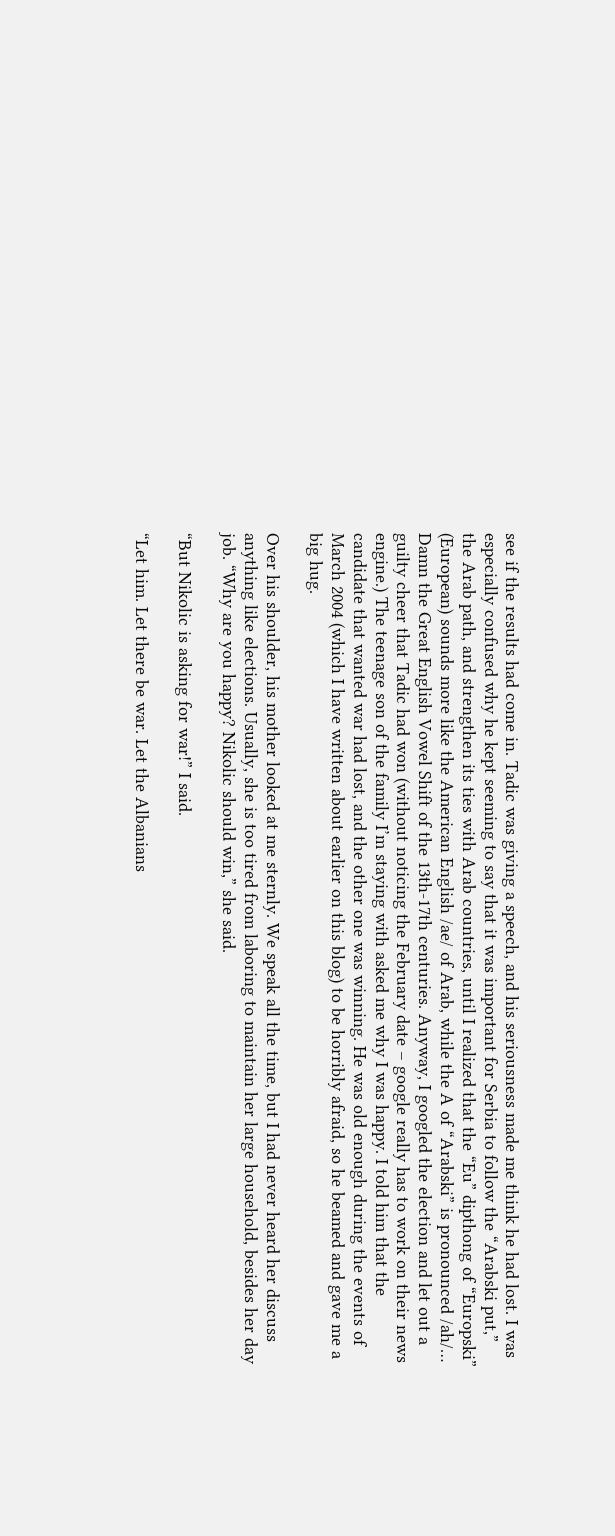see if the results had come in. Tadic was giving a speech, and his seriousness made me think he had lost. I was especially confused why he kept seeming to say that it was important for Serbia to follow the “Arabski put,” the Arab path, and strengthen its ties with Arab countries, until I realized that the “Eu” dipthong of “Europski” (European) sounds more like the American English /ae/ of Arab, while the A of “Arabski” is pronounced /ah/… Damn the Great English Vowel Shift of the 13th-17th centuries. Anyway, I googled the election and let out a guilty cheer that Tadic had won (without noticing the February date – google really has to work on their news engine.) The teenage son of the family I’m staying with asked me why I was happy. I told him that the candidate that wanted war had lost, and the other one was winning. He was old enough during the events of March 2004 (which I have written about earlier on this blog) to be horribly afraid, so he beamed and gave me a big hug.

Over his shoulder, his mother looked at me sternly. We speak all the time, but I had never heard her discuss anything like elections. Usually, she is too tired from laboring to maintain her large household, besides her day job. “Why are you happy? Nikolic should win,” she said.

“But Nikolic is asking for war!” I said.

“Let him. Let there be war. Let the Albanians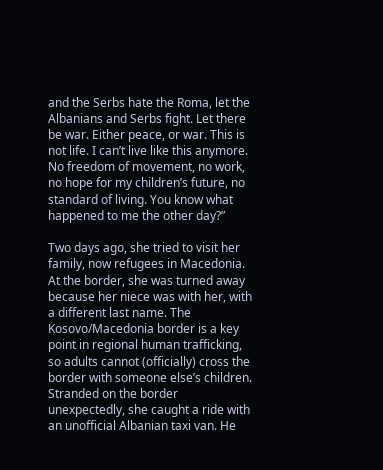and the Serbs hate the Roma, let the Albanians and Serbs fight. Let there be war. Either peace, or war. This is not life. I can’t live like this anymore. No freedom of movement, no work, no hope for my children’s future, no standard of living. You know what happened to me the other day?”

Two days ago, she tried to visit her family, now refugees in Macedonia. At the border, she was turned away because her niece was with her, with a different last name. The Kosovo/Macedonia border is a key point in regional human trafficking, so adults cannot (officially) cross the border with someone else’s children. Stranded on the border unexpectedly, she caught a ride with an unofficial Albanian taxi van. He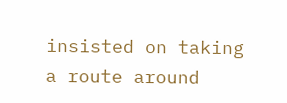insisted on taking a route around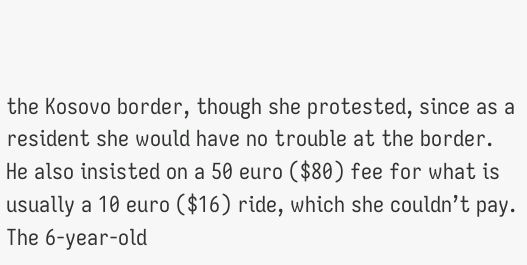the Kosovo border, though she protested, since as a resident she would have no trouble at the border. He also insisted on a 50 euro ($80) fee for what is usually a 10 euro ($16) ride, which she couldn’t pay. The 6-year-old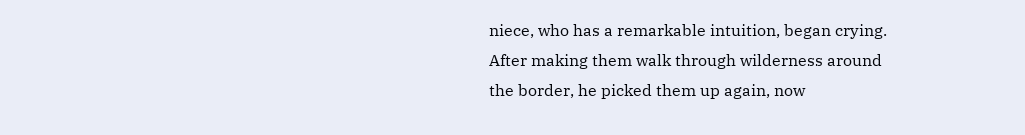niece, who has a remarkable intuition, began crying. After making them walk through wilderness around the border, he picked them up again, now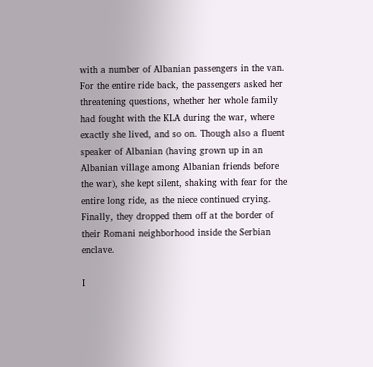with a number of Albanian passengers in the van. For the entire ride back, the passengers asked her threatening questions, whether her whole family had fought with the KLA during the war, where exactly she lived, and so on. Though also a fluent speaker of Albanian (having grown up in an Albanian village among Albanian friends before the war), she kept silent, shaking with fear for the entire long ride, as the niece continued crying. Finally, they dropped them off at the border of their Romani neighborhood inside the Serbian enclave.

I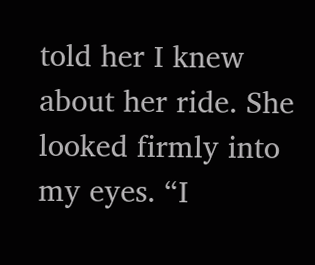told her I knew about her ride. She looked firmly into my eyes. “I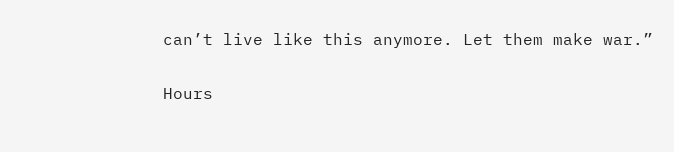can’t live like this anymore. Let them make war.”

Hours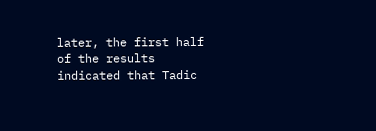later, the first half of the results indicated that Tadic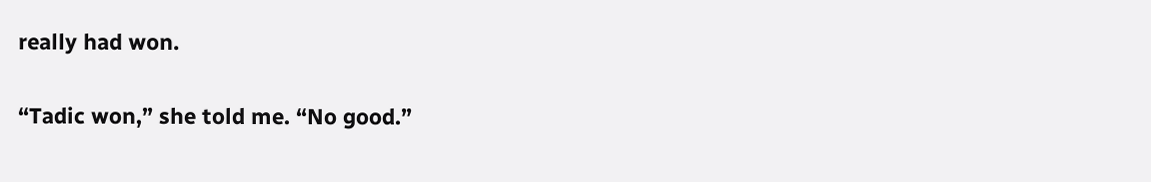really had won.

“Tadic won,” she told me. “No good.”